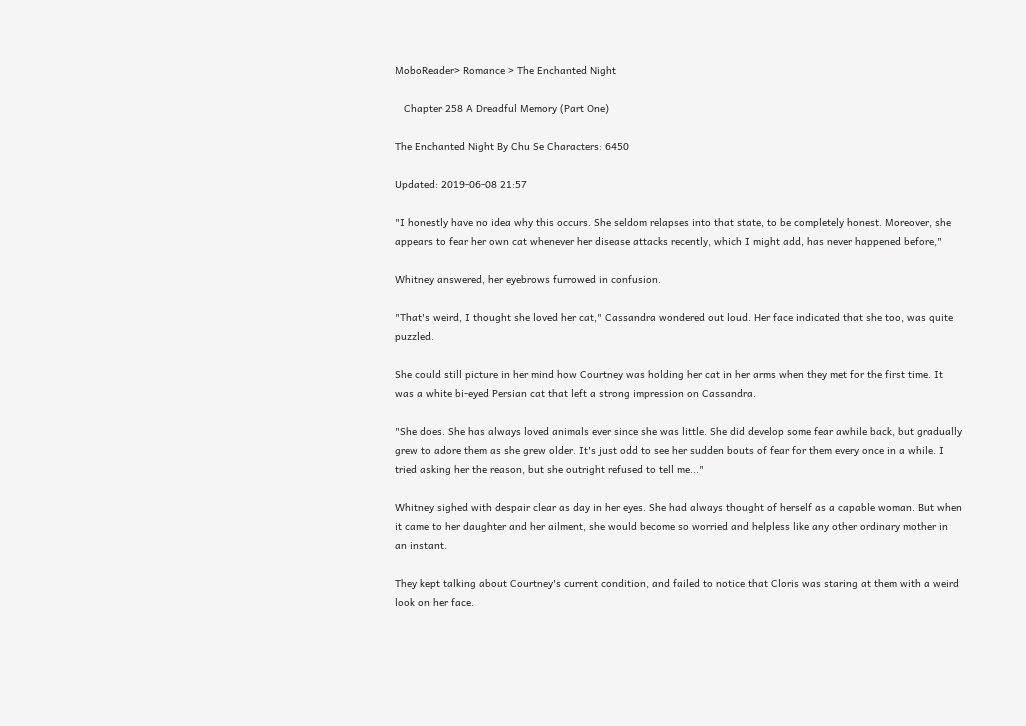MoboReader> Romance > The Enchanted Night

   Chapter 258 A Dreadful Memory (Part One)

The Enchanted Night By Chu Se Characters: 6450

Updated: 2019-06-08 21:57

"I honestly have no idea why this occurs. She seldom relapses into that state, to be completely honest. Moreover, she appears to fear her own cat whenever her disease attacks recently, which I might add, has never happened before,"

Whitney answered, her eyebrows furrowed in confusion.

"That's weird, I thought she loved her cat," Cassandra wondered out loud. Her face indicated that she too, was quite puzzled.

She could still picture in her mind how Courtney was holding her cat in her arms when they met for the first time. It was a white bi-eyed Persian cat that left a strong impression on Cassandra.

"She does. She has always loved animals ever since she was little. She did develop some fear awhile back, but gradually grew to adore them as she grew older. It's just odd to see her sudden bouts of fear for them every once in a while. I tried asking her the reason, but she outright refused to tell me..."

Whitney sighed with despair clear as day in her eyes. She had always thought of herself as a capable woman. But when it came to her daughter and her ailment, she would become so worried and helpless like any other ordinary mother in an instant.

They kept talking about Courtney's current condition, and failed to notice that Cloris was staring at them with a weird look on her face.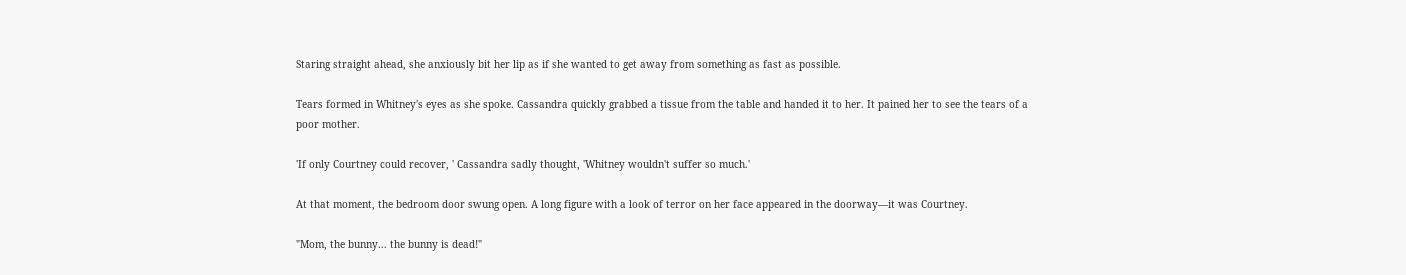Staring straight ahead, she anxiously bit her lip as if she wanted to get away from something as fast as possible.

Tears formed in Whitney's eyes as she spoke. Cassandra quickly grabbed a tissue from the table and handed it to her. It pained her to see the tears of a poor mother.

'If only Courtney could recover, ' Cassandra sadly thought, 'Whitney wouldn't suffer so much.'

At that moment, the bedroom door swung open. A long figure with a look of terror on her face appeared in the doorway—it was Courtney.

"Mom, the bunny... the bunny is dead!"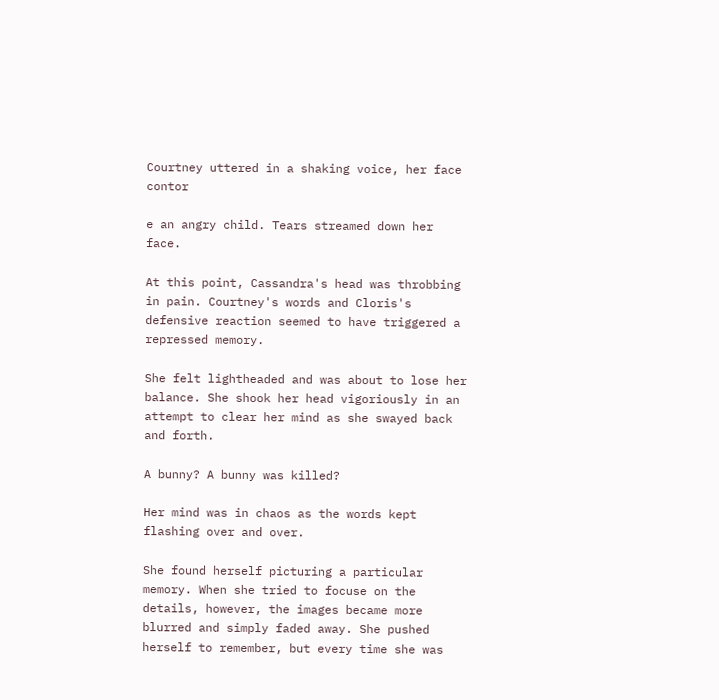Courtney uttered in a shaking voice, her face contor

e an angry child. Tears streamed down her face.

At this point, Cassandra's head was throbbing in pain. Courtney's words and Cloris's defensive reaction seemed to have triggered a repressed memory.

She felt lightheaded and was about to lose her balance. She shook her head vigoriously in an attempt to clear her mind as she swayed back and forth.

A bunny? A bunny was killed?

Her mind was in chaos as the words kept flashing over and over.

She found herself picturing a particular memory. When she tried to focuse on the details, however, the images became more blurred and simply faded away. She pushed herself to remember, but every time she was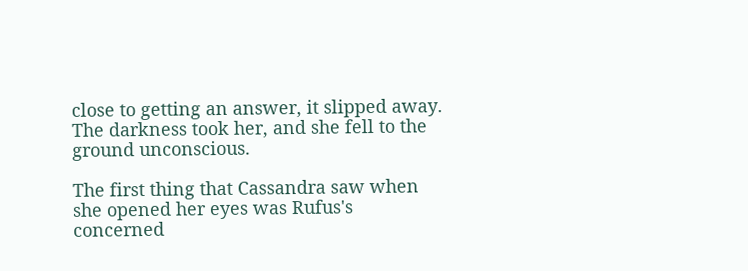close to getting an answer, it slipped away. The darkness took her, and she fell to the ground unconscious.

The first thing that Cassandra saw when she opened her eyes was Rufus's concerned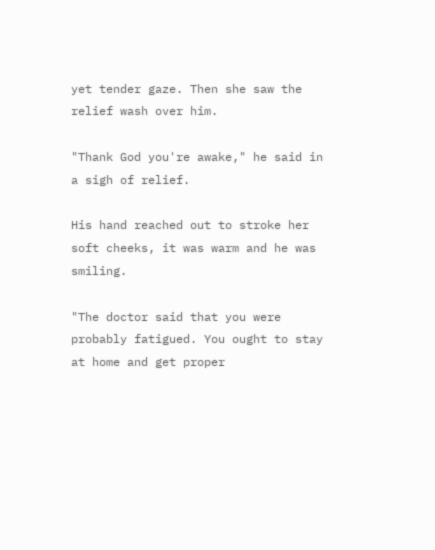yet tender gaze. Then she saw the relief wash over him.

"Thank God you're awake," he said in a sigh of relief.

His hand reached out to stroke her soft cheeks, it was warm and he was smiling.

"The doctor said that you were probably fatigued. You ought to stay at home and get proper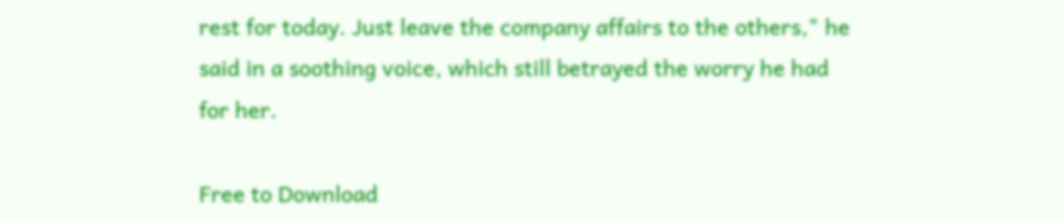rest for today. Just leave the company affairs to the others," he said in a soothing voice, which still betrayed the worry he had for her.

Free to Download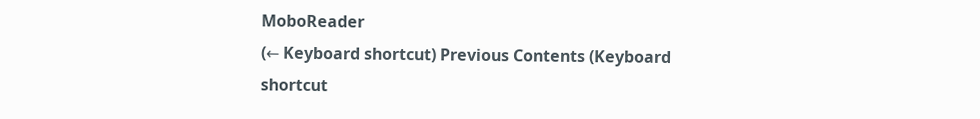MoboReader
(← Keyboard shortcut) Previous Contents (Keyboard shortcut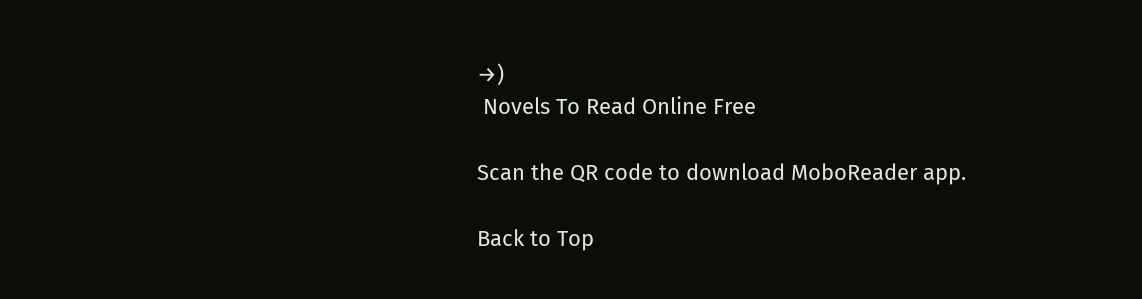→)
 Novels To Read Online Free

Scan the QR code to download MoboReader app.

Back to Top